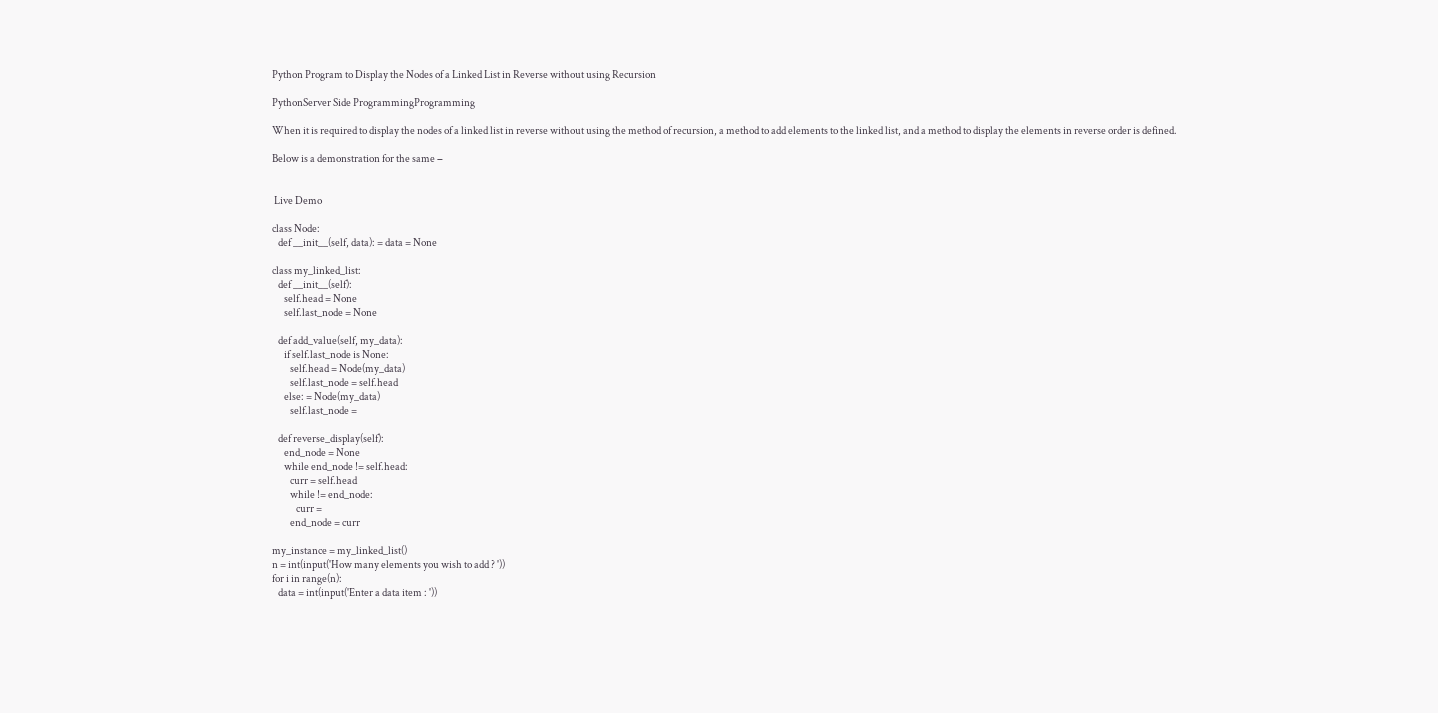Python Program to Display the Nodes of a Linked List in Reverse without using Recursion

PythonServer Side ProgrammingProgramming

When it is required to display the nodes of a linked list in reverse without using the method of recursion, a method to add elements to the linked list, and a method to display the elements in reverse order is defined.

Below is a demonstration for the same −


 Live Demo

class Node:
   def __init__(self, data): = data = None

class my_linked_list:
   def __init__(self):
      self.head = None
      self.last_node = None

   def add_value(self, my_data):
      if self.last_node is None:
         self.head = Node(my_data)
         self.last_node = self.head
      else: = Node(my_data)
         self.last_node =

   def reverse_display(self):
      end_node = None
      while end_node != self.head:
         curr = self.head
         while != end_node:
            curr =
         end_node = curr

my_instance = my_linked_list()
n = int(input('How many elements you wish to add ? '))
for i in range(n):
   data = int(input('Enter a data item : '))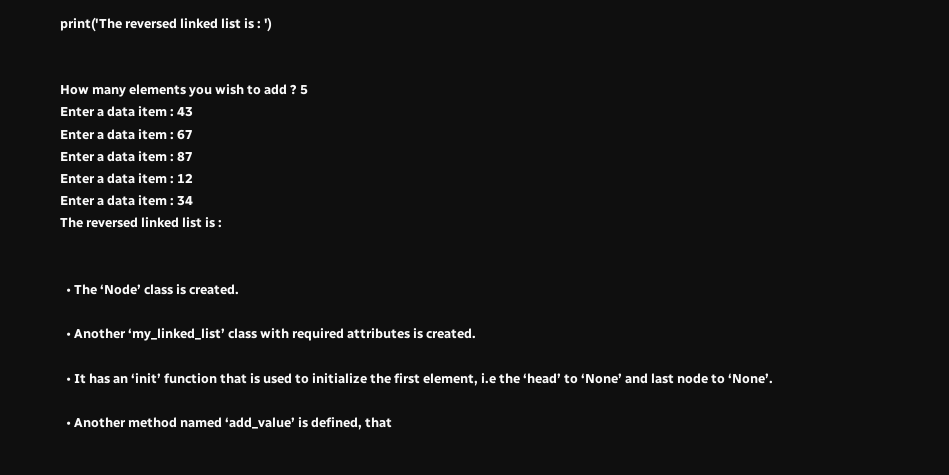print('The reversed linked list is : ')


How many elements you wish to add ? 5
Enter a data item : 43
Enter a data item : 67
Enter a data item : 87
Enter a data item : 12
Enter a data item : 34
The reversed linked list is :


  • The ‘Node’ class is created.

  • Another ‘my_linked_list’ class with required attributes is created.

  • It has an ‘init’ function that is used to initialize the first element, i.e the ‘head’ to ‘None’ and last node to ‘None’.

  • Another method named ‘add_value’ is defined, that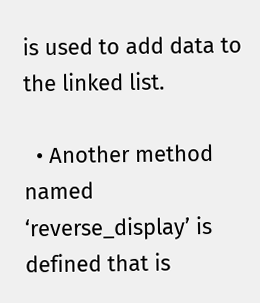is used to add data to the linked list.

  • Another method named ‘reverse_display’ is defined that is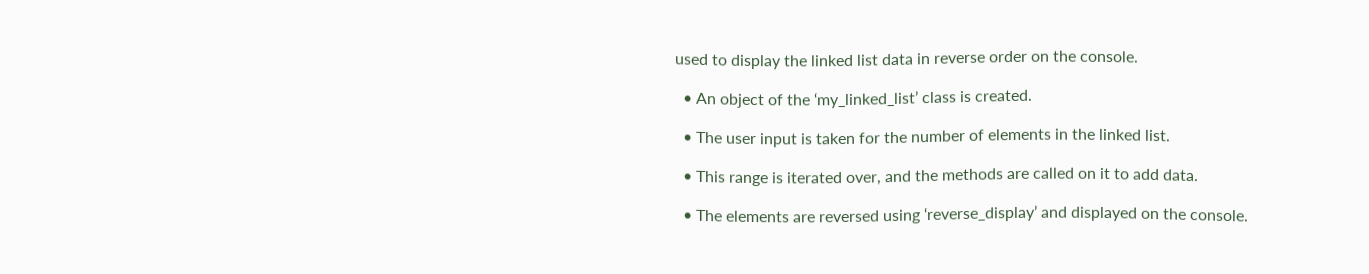used to display the linked list data in reverse order on the console.

  • An object of the ‘my_linked_list’ class is created.

  • The user input is taken for the number of elements in the linked list.

  • This range is iterated over, and the methods are called on it to add data.

  • The elements are reversed using ‘reverse_display’ and displayed on the console.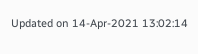Updated on 14-Apr-2021 13:02:14